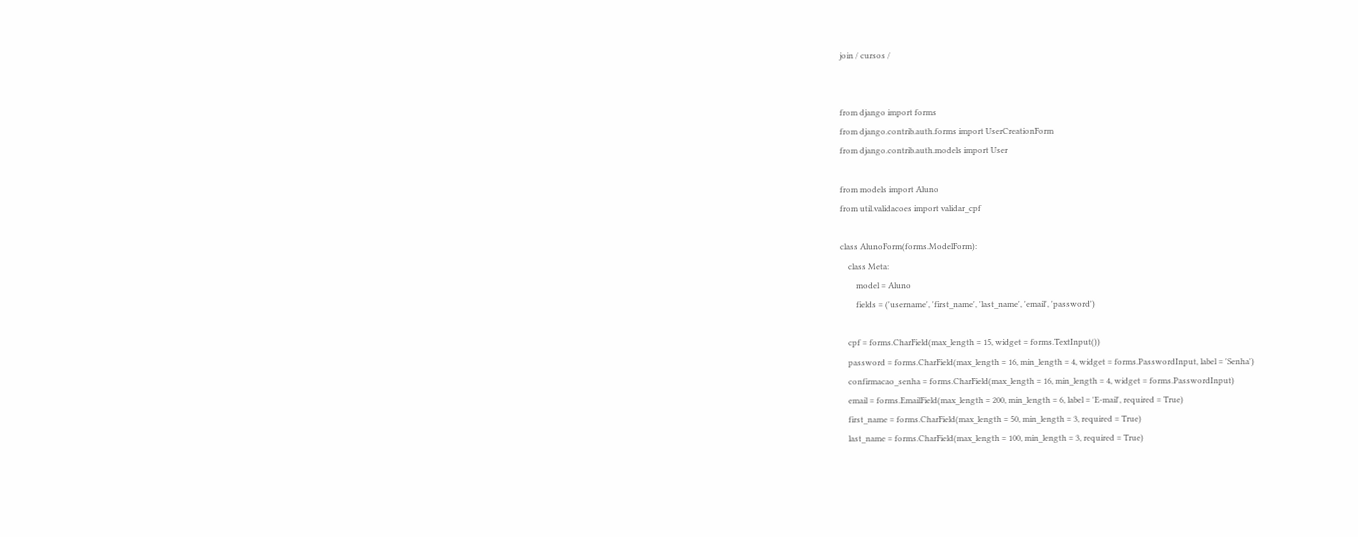join / cursos /


from django import forms
from django.contrib.auth.forms import UserCreationForm
from django.contrib.auth.models import User

from models import Aluno
from util.validacoes import validar_cpf

class AlunoForm(forms.ModelForm):
    class Meta:
        model = Aluno
        fields = ('username', 'first_name', 'last_name', 'email', 'password')

    cpf = forms.CharField(max_length = 15, widget = forms.TextInput())
    password = forms.CharField(max_length = 16, min_length = 4, widget = forms.PasswordInput, label = 'Senha')
    confirmacao_senha = forms.CharField(max_length = 16, min_length = 4, widget = forms.PasswordInput)
    email = forms.EmailField(max_length = 200, min_length = 6, label = 'E-mail', required = True)
    first_name = forms.CharField(max_length = 50, min_length = 3, required = True)
    last_name = forms.CharField(max_length = 100, min_length = 3, required = True)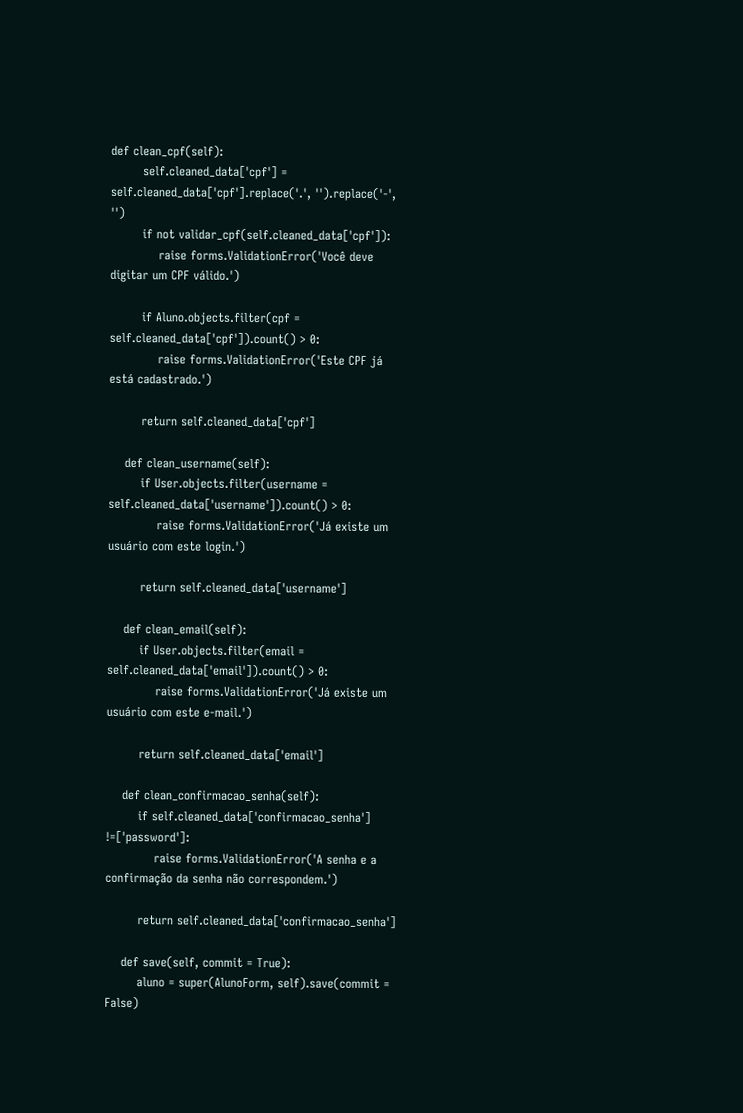def clean_cpf(self):
        self.cleaned_data['cpf'] = self.cleaned_data['cpf'].replace('.', '').replace('-', '')
        if not validar_cpf(self.cleaned_data['cpf']):
            raise forms.ValidationError('Você deve digitar um CPF válido.')

        if Aluno.objects.filter(cpf = self.cleaned_data['cpf']).count() > 0:
            raise forms.ValidationError('Este CPF já está cadastrado.')

        return self.cleaned_data['cpf']

    def clean_username(self):
        if User.objects.filter(username = self.cleaned_data['username']).count() > 0:
            raise forms.ValidationError('Já existe um usuário com este login.')

        return self.cleaned_data['username']

    def clean_email(self):
        if User.objects.filter(email = self.cleaned_data['email']).count() > 0:
            raise forms.ValidationError('Já existe um usuário com este e-mail.')

        return self.cleaned_data['email']

    def clean_confirmacao_senha(self):
        if self.cleaned_data['confirmacao_senha'] !=['password']:
            raise forms.ValidationError('A senha e a confirmação da senha não correspondem.')

        return self.cleaned_data['confirmacao_senha']

    def save(self, commit = True):
        aluno = super(AlunoForm, self).save(commit = False)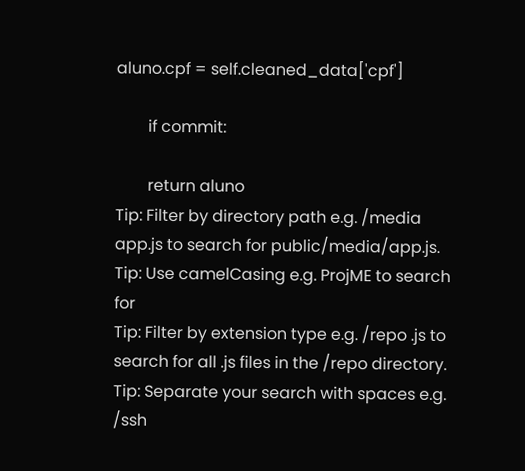aluno.cpf = self.cleaned_data['cpf']

        if commit:

        return aluno
Tip: Filter by directory path e.g. /media app.js to search for public/media/app.js.
Tip: Use camelCasing e.g. ProjME to search for
Tip: Filter by extension type e.g. /repo .js to search for all .js files in the /repo directory.
Tip: Separate your search with spaces e.g. /ssh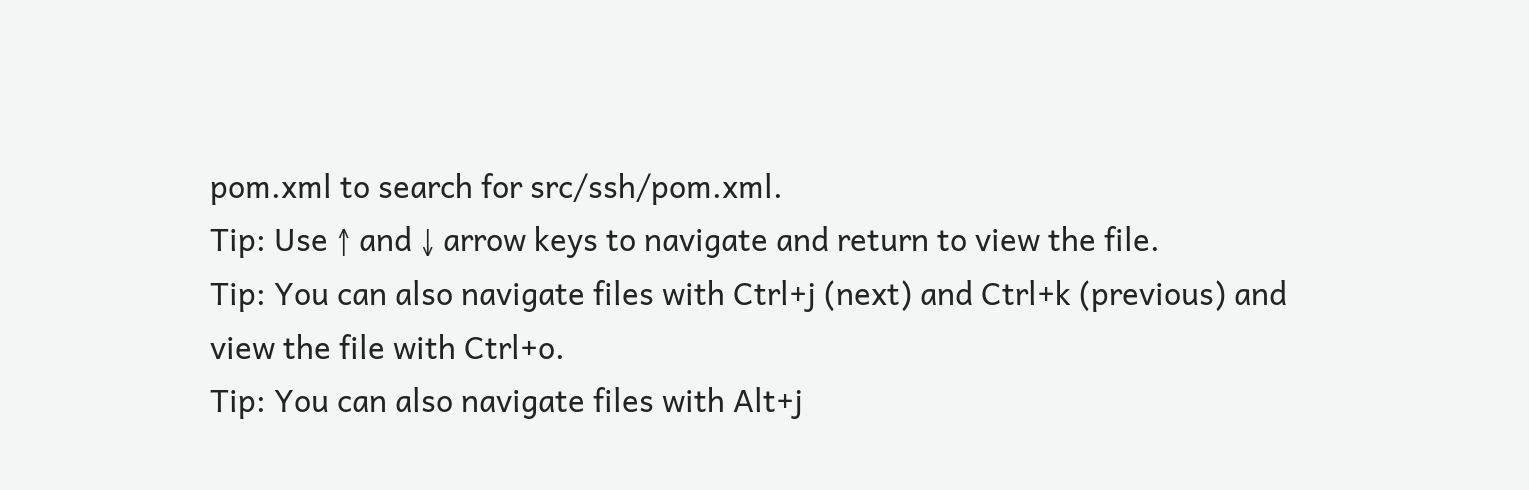pom.xml to search for src/ssh/pom.xml.
Tip: Use ↑ and ↓ arrow keys to navigate and return to view the file.
Tip: You can also navigate files with Ctrl+j (next) and Ctrl+k (previous) and view the file with Ctrl+o.
Tip: You can also navigate files with Alt+j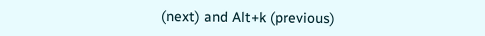(next) and Alt+k (previous)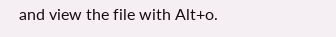and view the file with Alt+o.